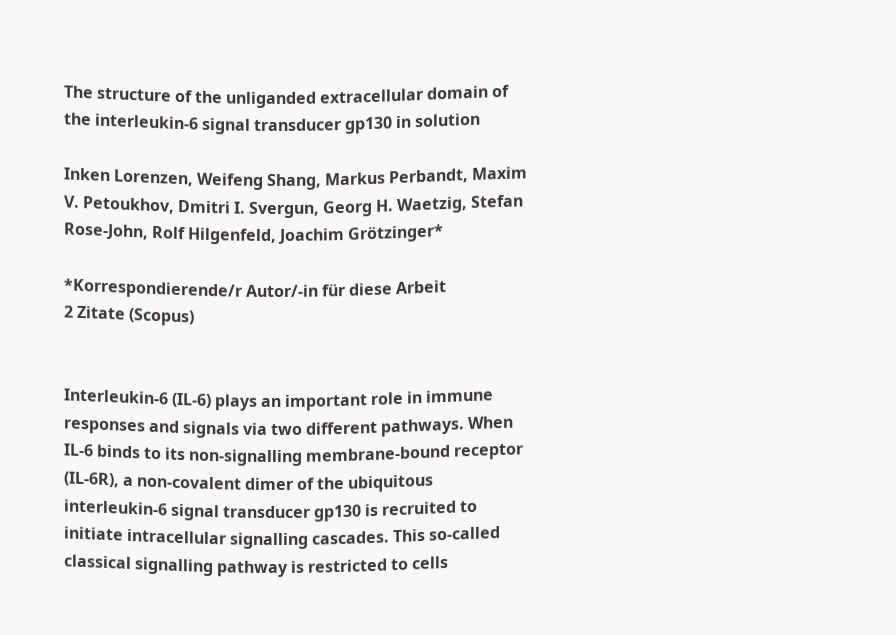The structure of the unliganded extracellular domain of the interleukin-6 signal transducer gp130 in solution

Inken Lorenzen, Weifeng Shang, Markus Perbandt, Maxim V. Petoukhov, Dmitri I. Svergun, Georg H. Waetzig, Stefan Rose-John, Rolf Hilgenfeld, Joachim Grötzinger*

*Korrespondierende/r Autor/-in für diese Arbeit
2 Zitate (Scopus)


Interleukin-6 (IL-6) plays an important role in immune responses and signals via two different pathways. When IL-6 binds to its non-signalling membrane-bound receptor (IL-6R), a non-covalent dimer of the ubiquitous interleukin-6 signal transducer gp130 is recruited to initiate intracellular signalling cascades. This so-called classical signalling pathway is restricted to cells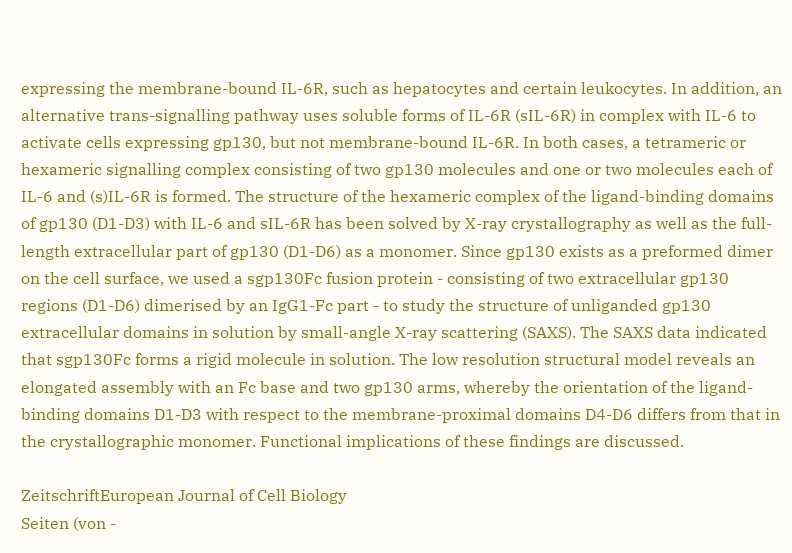expressing the membrane-bound IL-6R, such as hepatocytes and certain leukocytes. In addition, an alternative trans-signalling pathway uses soluble forms of IL-6R (sIL-6R) in complex with IL-6 to activate cells expressing gp130, but not membrane-bound IL-6R. In both cases, a tetrameric or hexameric signalling complex consisting of two gp130 molecules and one or two molecules each of IL-6 and (s)IL-6R is formed. The structure of the hexameric complex of the ligand-binding domains of gp130 (D1-D3) with IL-6 and sIL-6R has been solved by X-ray crystallography as well as the full-length extracellular part of gp130 (D1-D6) as a monomer. Since gp130 exists as a preformed dimer on the cell surface, we used a sgp130Fc fusion protein - consisting of two extracellular gp130 regions (D1-D6) dimerised by an IgG1-Fc part - to study the structure of unliganded gp130 extracellular domains in solution by small-angle X-ray scattering (SAXS). The SAXS data indicated that sgp130Fc forms a rigid molecule in solution. The low resolution structural model reveals an elongated assembly with an Fc base and two gp130 arms, whereby the orientation of the ligand-binding domains D1-D3 with respect to the membrane-proximal domains D4-D6 differs from that in the crystallographic monomer. Functional implications of these findings are discussed.

ZeitschriftEuropean Journal of Cell Biology
Seiten (von -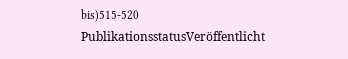bis)515-520
PublikationsstatusVeröffentlicht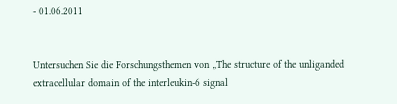- 01.06.2011


Untersuchen Sie die Forschungsthemen von „The structure of the unliganded extracellular domain of the interleukin-6 signal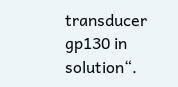transducer gp130 in solution“.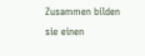Zusammen bilden sie einen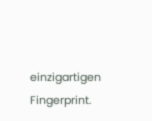einzigartigen Fingerprint.